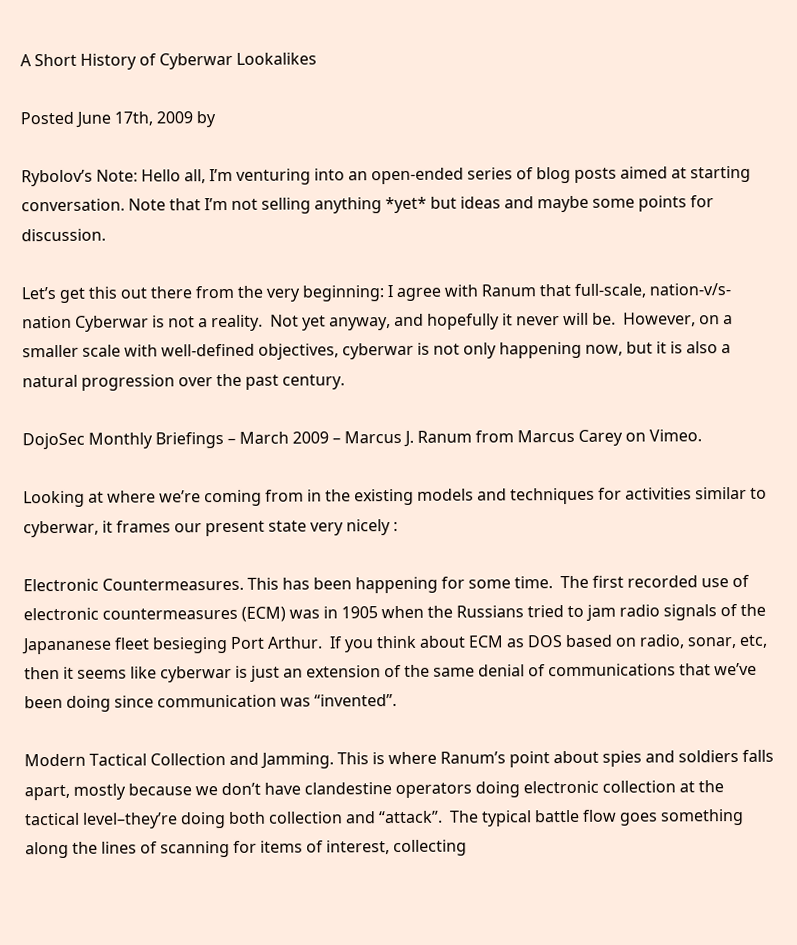A Short History of Cyberwar Lookalikes

Posted June 17th, 2009 by

Rybolov’s Note: Hello all, I’m venturing into an open-ended series of blog posts aimed at starting conversation. Note that I’m not selling anything *yet* but ideas and maybe some points for discussion.

Let’s get this out there from the very beginning: I agree with Ranum that full-scale, nation-v/s-nation Cyberwar is not a reality.  Not yet anyway, and hopefully it never will be.  However, on a smaller scale with well-defined objectives, cyberwar is not only happening now, but it is also a natural progression over the past century.

DojoSec Monthly Briefings – March 2009 – Marcus J. Ranum from Marcus Carey on Vimeo.

Looking at where we’re coming from in the existing models and techniques for activities similar to cyberwar, it frames our present state very nicely :

Electronic Countermeasures. This has been happening for some time.  The first recorded use of electronic countermeasures (ECM) was in 1905 when the Russians tried to jam radio signals of the Japananese fleet besieging Port Arthur.  If you think about ECM as DOS based on radio, sonar, etc, then it seems like cyberwar is just an extension of the same denial of communications that we’ve been doing since communication was “invented”.

Modern Tactical Collection and Jamming. This is where Ranum’s point about spies and soldiers falls apart, mostly because we don’t have clandestine operators doing electronic collection at the tactical level–they’re doing both collection and “attack”.  The typical battle flow goes something along the lines of scanning for items of interest, collecting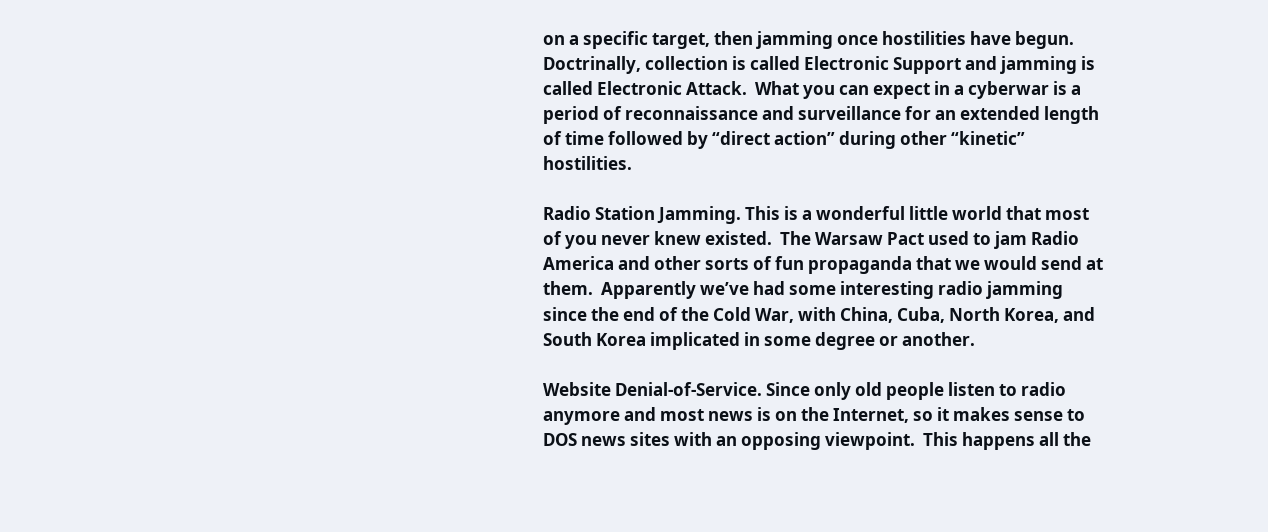on a specific target, then jamming once hostilities have begun.  Doctrinally, collection is called Electronic Support and jamming is called Electronic Attack.  What you can expect in a cyberwar is a period of reconnaissance and surveillance for an extended length of time followed by “direct action” during other “kinetic” hostilities.

Radio Station Jamming. This is a wonderful little world that most of you never knew existed.  The Warsaw Pact used to jam Radio America and other sorts of fun propaganda that we would send at them.  Apparently we’ve had some interesting radio jamming since the end of the Cold War, with China, Cuba, North Korea, and South Korea implicated in some degree or another.

Website Denial-of-Service. Since only old people listen to radio anymore and most news is on the Internet, so it makes sense to DOS news sites with an opposing viewpoint.  This happens all the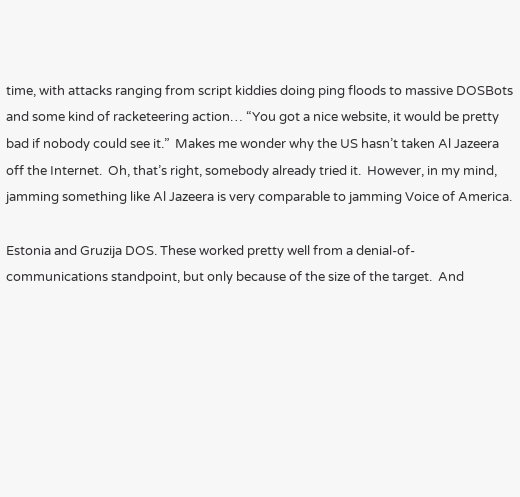time, with attacks ranging from script kiddies doing ping floods to massive DOSBots and some kind of racketeering action… “You got a nice website, it would be pretty bad if nobody could see it.”  Makes me wonder why the US hasn’t taken Al Jazeera off the Internet.  Oh, that’s right, somebody already tried it.  However, in my mind, jamming something like Al Jazeera is very comparable to jamming Voice of America.

Estonia and Gruzija DOS. These worked pretty well from a denial-of-communications standpoint, but only because of the size of the target.  And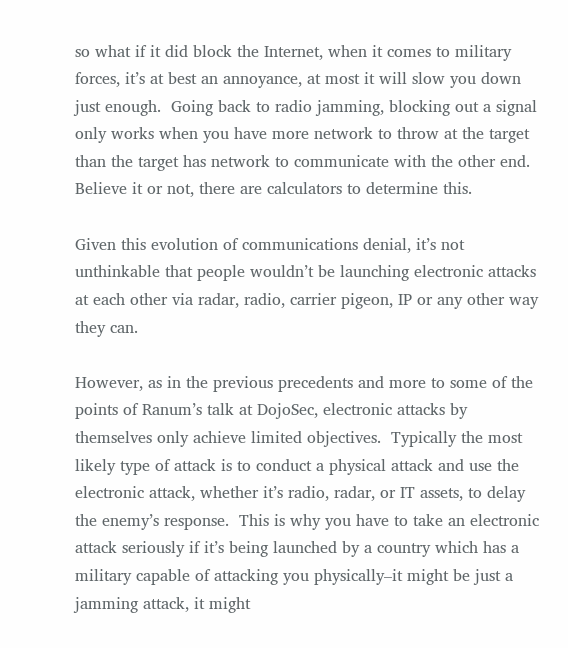so what if it did block the Internet, when it comes to military forces, it’s at best an annoyance, at most it will slow you down just enough.  Going back to radio jamming, blocking out a signal only works when you have more network to throw at the target than the target has network to communicate with the other end.  Believe it or not, there are calculators to determine this.

Given this evolution of communications denial, it’s not unthinkable that people wouldn’t be launching electronic attacks at each other via radar, radio, carrier pigeon, IP or any other way they can.

However, as in the previous precedents and more to some of the points of Ranum’s talk at DojoSec, electronic attacks by themselves only achieve limited objectives.  Typically the most likely type of attack is to conduct a physical attack and use the electronic attack, whether it’s radio, radar, or IT assets, to delay the enemy’s response.  This is why you have to take an electronic attack seriously if it’s being launched by a country which has a military capable of attacking you physically–it might be just a jamming attack, it might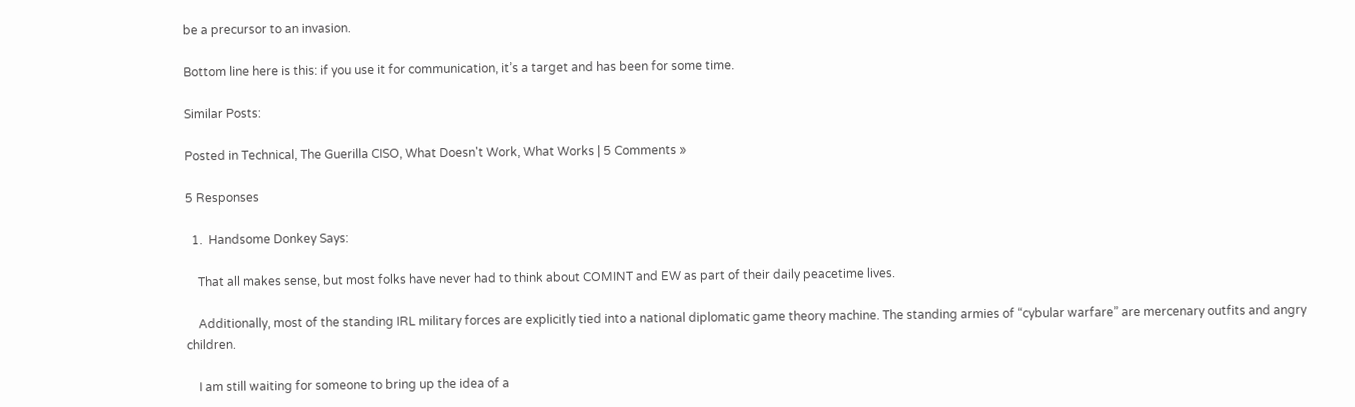be a precursor to an invasion.

Bottom line here is this: if you use it for communication, it’s a target and has been for some time.

Similar Posts:

Posted in Technical, The Guerilla CISO, What Doesn't Work, What Works | 5 Comments »

5 Responses

  1.  Handsome Donkey Says:

    That all makes sense, but most folks have never had to think about COMINT and EW as part of their daily peacetime lives.

    Additionally, most of the standing IRL military forces are explicitly tied into a national diplomatic game theory machine. The standing armies of “cybular warfare” are mercenary outfits and angry children.

    I am still waiting for someone to bring up the idea of a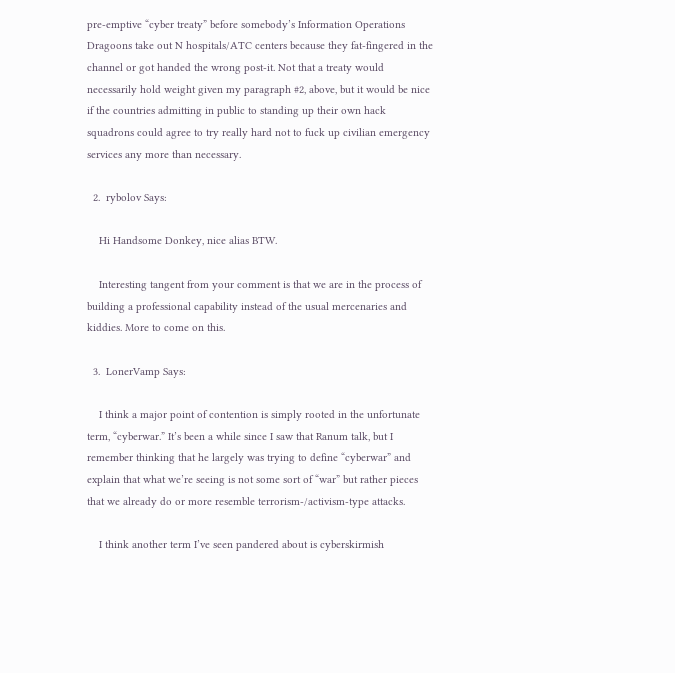pre-emptive “cyber treaty” before somebody’s Information Operations Dragoons take out N hospitals/ATC centers because they fat-fingered in the channel or got handed the wrong post-it. Not that a treaty would necessarily hold weight given my paragraph #2, above, but it would be nice if the countries admitting in public to standing up their own hack squadrons could agree to try really hard not to fuck up civilian emergency services any more than necessary.

  2.  rybolov Says:

    Hi Handsome Donkey, nice alias BTW.

    Interesting tangent from your comment is that we are in the process of building a professional capability instead of the usual mercenaries and kiddies. More to come on this.

  3.  LonerVamp Says:

    I think a major point of contention is simply rooted in the unfortunate term, “cyberwar.” It’s been a while since I saw that Ranum talk, but I remember thinking that he largely was trying to define “cyberwar” and explain that what we’re seeing is not some sort of “war” but rather pieces that we already do or more resemble terrorism-/activism-type attacks.

    I think another term I’ve seen pandered about is cyberskirmish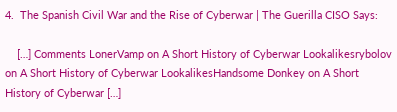4.  The Spanish Civil War and the Rise of Cyberwar | The Guerilla CISO Says:

    […] Comments LonerVamp on A Short History of Cyberwar Lookalikesrybolov on A Short History of Cyberwar LookalikesHandsome Donkey on A Short History of Cyberwar […]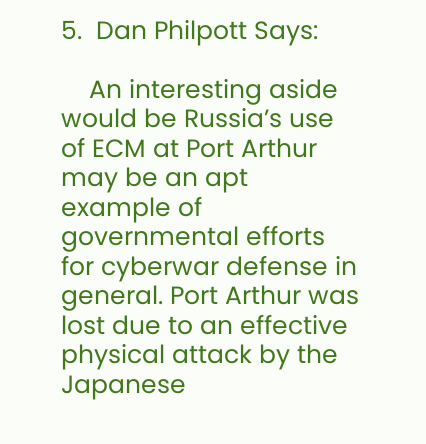5.  Dan Philpott Says:

    An interesting aside would be Russia’s use of ECM at Port Arthur may be an apt example of governmental efforts for cyberwar defense in general. Port Arthur was lost due to an effective physical attack by the Japanese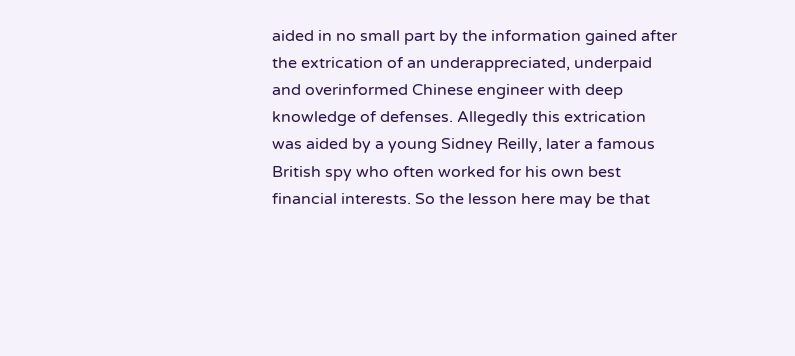aided in no small part by the information gained after the extrication of an underappreciated, underpaid and overinformed Chinese engineer with deep knowledge of defenses. Allegedly this extrication was aided by a young Sidney Reilly, later a famous British spy who often worked for his own best financial interests. So the lesson here may be that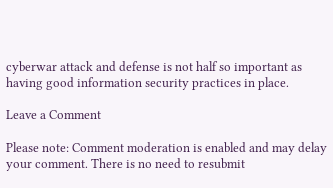cyberwar attack and defense is not half so important as having good information security practices in place.

Leave a Comment

Please note: Comment moderation is enabled and may delay your comment. There is no need to resubmit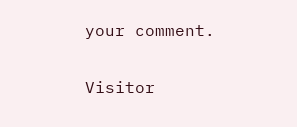your comment.

Visitor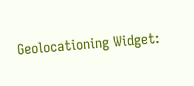Geolocationing Widget: